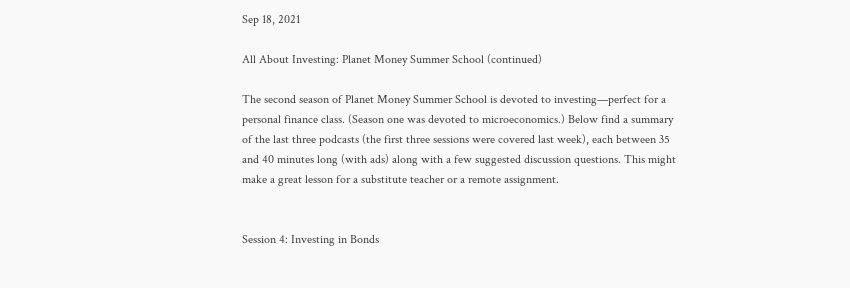Sep 18, 2021

All About Investing: Planet Money Summer School (continued)

The second season of Planet Money Summer School is devoted to investing—perfect for a personal finance class. (Season one was devoted to microeconomics.) Below find a summary of the last three podcasts (the first three sessions were covered last week), each between 35 and 40 minutes long (with ads) along with a few suggested discussion questions. This might make a great lesson for a substitute teacher or a remote assignment.


Session 4: Investing in Bonds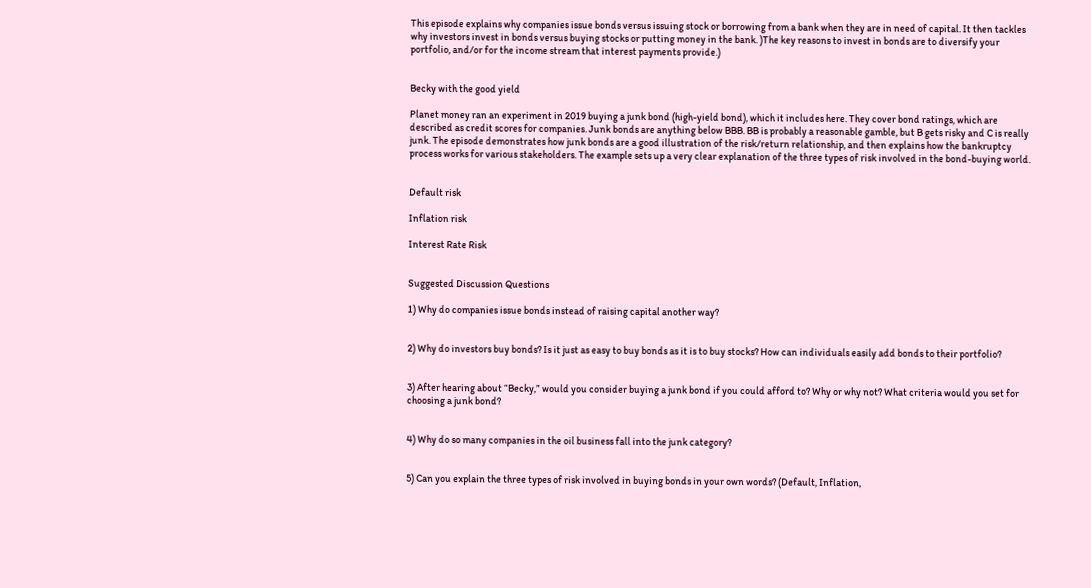This episode explains why companies issue bonds versus issuing stock or borrowing from a bank when they are in need of capital. It then tackles why investors invest in bonds versus buying stocks or putting money in the bank. )The key reasons to invest in bonds are to diversify your portfolio, and/or for the income stream that interest payments provide.)


Becky with the good yield

Planet money ran an experiment in 2019 buying a junk bond (high-yield bond), which it includes here. They cover bond ratings, which are described as credit scores for companies. Junk bonds are anything below BBB. BB is probably a reasonable gamble, but B gets risky and C is really junk. The episode demonstrates how junk bonds are a good illustration of the risk/return relationship, and then explains how the bankruptcy process works for various stakeholders. The example sets up a very clear explanation of the three types of risk involved in the bond-buying world.


Default risk

Inflation risk

Interest Rate Risk


Suggested Discussion Questions

1) Why do companies issue bonds instead of raising capital another way?


2) Why do investors buy bonds? Is it just as easy to buy bonds as it is to buy stocks? How can individuals easily add bonds to their portfolio?


3) After hearing about “Becky,” would you consider buying a junk bond if you could afford to? Why or why not? What criteria would you set for choosing a junk bond?


4) Why do so many companies in the oil business fall into the junk category?


5) Can you explain the three types of risk involved in buying bonds in your own words? (Default, Inflation,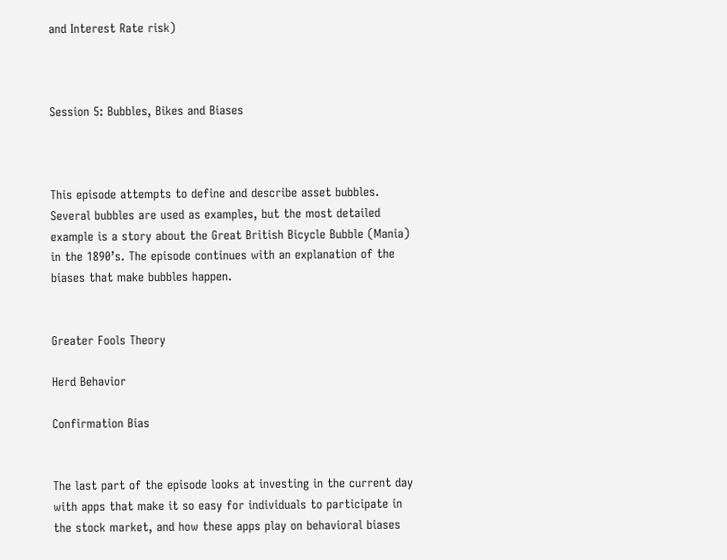and Interest Rate risk)



Session 5: Bubbles, Bikes and Biases



This episode attempts to define and describe asset bubbles. Several bubbles are used as examples, but the most detailed example is a story about the Great British Bicycle Bubble (Mania) in the 1890’s. The episode continues with an explanation of the biases that make bubbles happen.


Greater Fools Theory

Herd Behavior

Confirmation Bias


The last part of the episode looks at investing in the current day with apps that make it so easy for individuals to participate in the stock market, and how these apps play on behavioral biases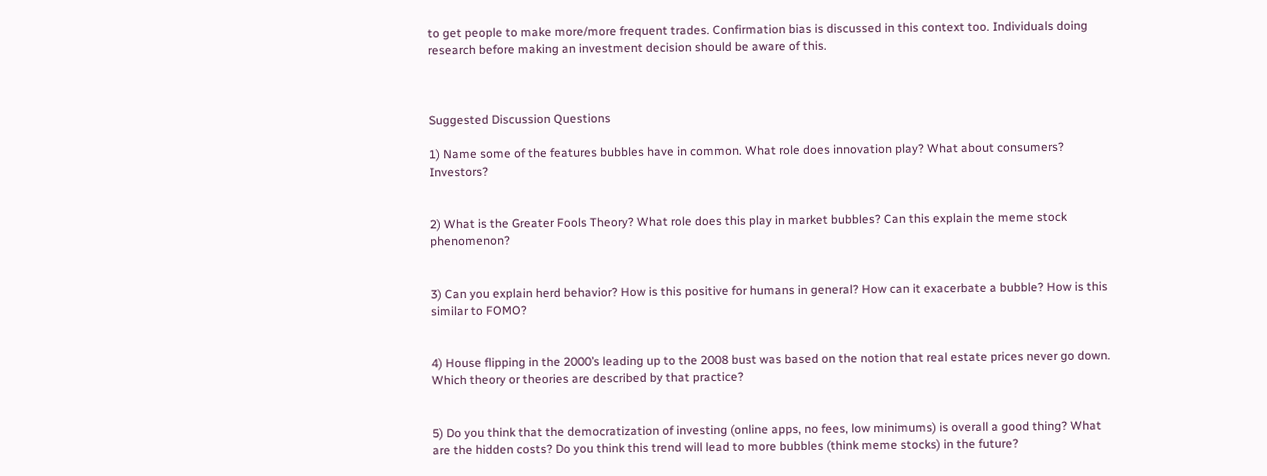to get people to make more/more frequent trades. Confirmation bias is discussed in this context too. Individuals doing research before making an investment decision should be aware of this.



Suggested Discussion Questions

1) Name some of the features bubbles have in common. What role does innovation play? What about consumers? Investors?


2) What is the Greater Fools Theory? What role does this play in market bubbles? Can this explain the meme stock phenomenon?


3) Can you explain herd behavior? How is this positive for humans in general? How can it exacerbate a bubble? How is this similar to FOMO?


4) House flipping in the 2000’s leading up to the 2008 bust was based on the notion that real estate prices never go down. Which theory or theories are described by that practice?


5) Do you think that the democratization of investing (online apps, no fees, low minimums) is overall a good thing? What are the hidden costs? Do you think this trend will lead to more bubbles (think meme stocks) in the future?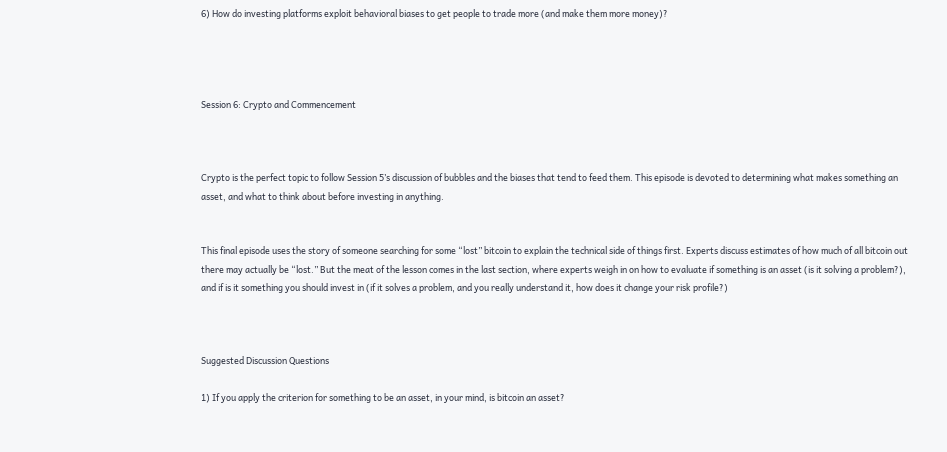6) How do investing platforms exploit behavioral biases to get people to trade more (and make them more money)?




Session 6: Crypto and Commencement



Crypto is the perfect topic to follow Session 5’s discussion of bubbles and the biases that tend to feed them. This episode is devoted to determining what makes something an asset, and what to think about before investing in anything.


This final episode uses the story of someone searching for some “lost” bitcoin to explain the technical side of things first. Experts discuss estimates of how much of all bitcoin out there may actually be “lost.” But the meat of the lesson comes in the last section, where experts weigh in on how to evaluate if something is an asset (is it solving a problem?), and if is it something you should invest in (if it solves a problem, and you really understand it, how does it change your risk profile?)



Suggested Discussion Questions

1) If you apply the criterion for something to be an asset, in your mind, is bitcoin an asset?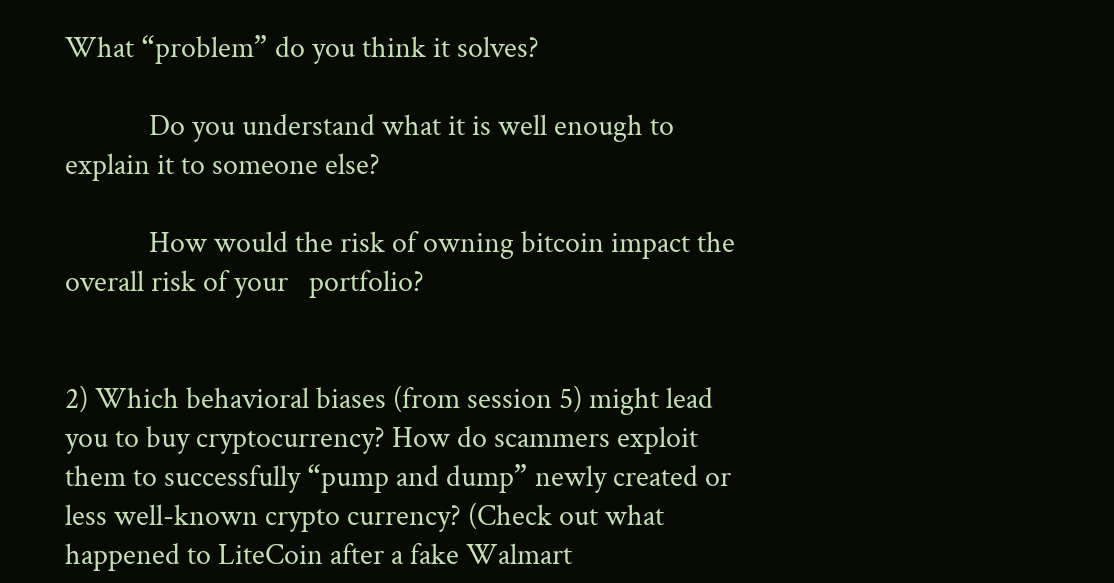What “problem” do you think it solves?

            Do you understand what it is well enough to explain it to someone else?

            How would the risk of owning bitcoin impact the overall risk of your   portfolio?


2) Which behavioral biases (from session 5) might lead you to buy cryptocurrency? How do scammers exploit them to successfully “pump and dump” newly created or less well-known crypto currency? (Check out what happened to LiteCoin after a fake Walmart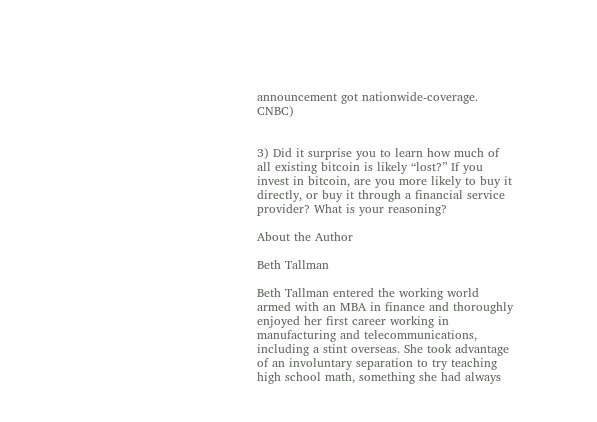announcement got nationwide-coverage. CNBC)


3) Did it surprise you to learn how much of all existing bitcoin is likely “lost?” If you invest in bitcoin, are you more likely to buy it directly, or buy it through a financial service provider? What is your reasoning?

About the Author

Beth Tallman

Beth Tallman entered the working world armed with an MBA in finance and thoroughly enjoyed her first career working in manufacturing and telecommunications, including a stint overseas. She took advantage of an involuntary separation to try teaching high school math, something she had always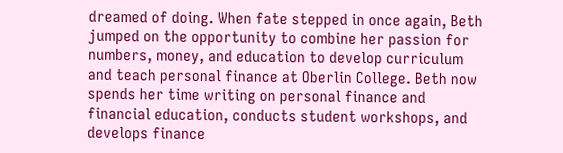dreamed of doing. When fate stepped in once again, Beth jumped on the opportunity to combine her passion for numbers, money, and education to develop curriculum and teach personal finance at Oberlin College. Beth now spends her time writing on personal finance and financial education, conducts student workshops, and develops finance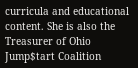curricula and educational content. She is also the Treasurer of Ohio Jump$tart Coalition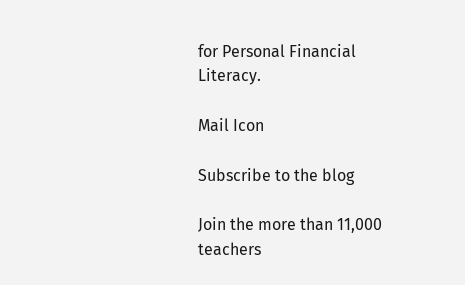for Personal Financial Literacy.

Mail Icon

Subscribe to the blog

Join the more than 11,000 teachers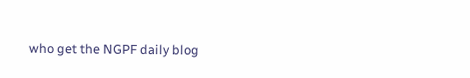who get the NGPF daily blog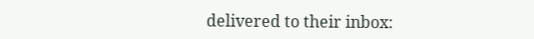delivered to their inbox: